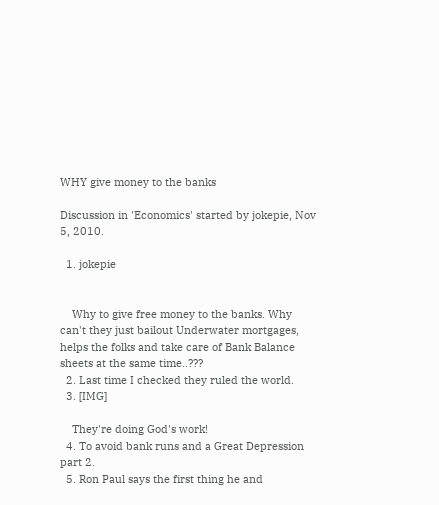WHY give money to the banks

Discussion in 'Economics' started by jokepie, Nov 5, 2010.

  1. jokepie


    Why to give free money to the banks. Why can't they just bailout Underwater mortgages, helps the folks and take care of Bank Balance sheets at the same time..???
  2. Last time I checked they ruled the world.
  3. [IMG]

    They're doing God's work!
  4. To avoid bank runs and a Great Depression part 2.
  5. Ron Paul says the first thing he and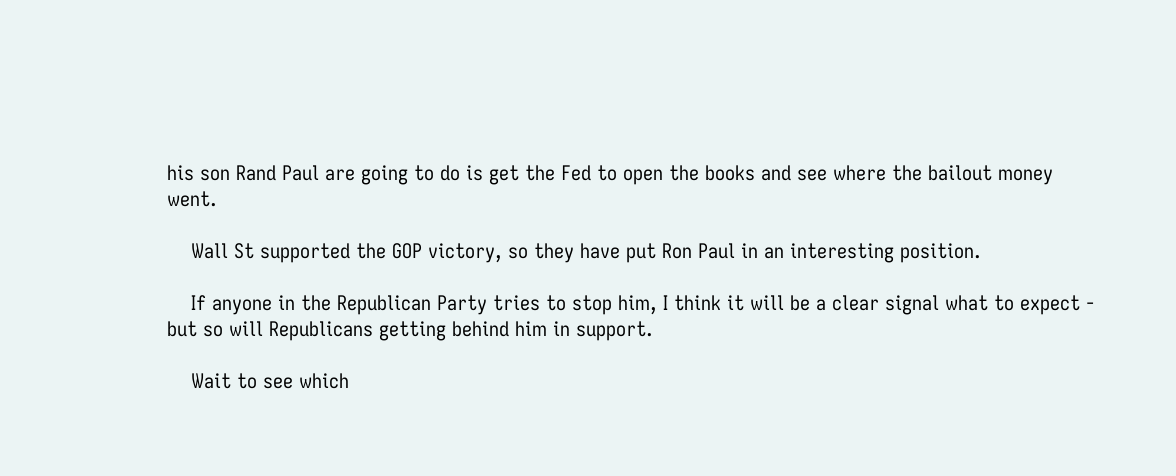his son Rand Paul are going to do is get the Fed to open the books and see where the bailout money went.

    Wall St supported the GOP victory, so they have put Ron Paul in an interesting position.

    If anyone in the Republican Party tries to stop him, I think it will be a clear signal what to expect - but so will Republicans getting behind him in support.

    Wait to see which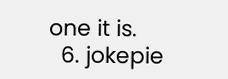one it is.
  6. jokepie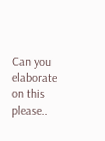Can you elaborate on this please..